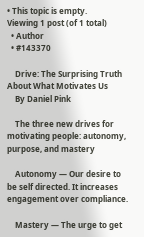• This topic is empty.
Viewing 1 post (of 1 total)
  • Author
  • #143370

    Drive: The Surprising Truth About What Motivates Us
    By Daniel Pink

    The three new drives for motivating people: autonomy, purpose, and mastery

    Autonomy — Our desire to be self directed. It increases engagement over compliance.

    Mastery — The urge to get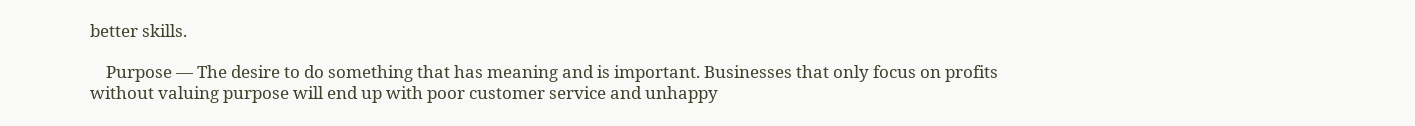better skills.

    Purpose — The desire to do something that has meaning and is important. Businesses that only focus on profits without valuing purpose will end up with poor customer service and unhappy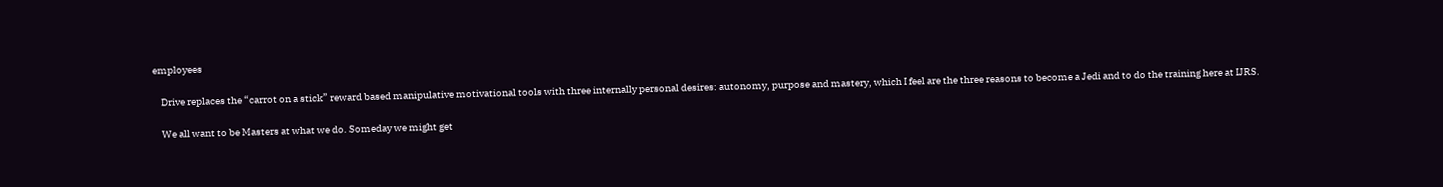employees

    Drive replaces the “carrot on a stick” reward based manipulative motivational tools with three internally personal desires: autonomy, purpose and mastery, which I feel are the three reasons to become a Jedi and to do the training here at IJRS.

    We all want to be Masters at what we do. Someday we might get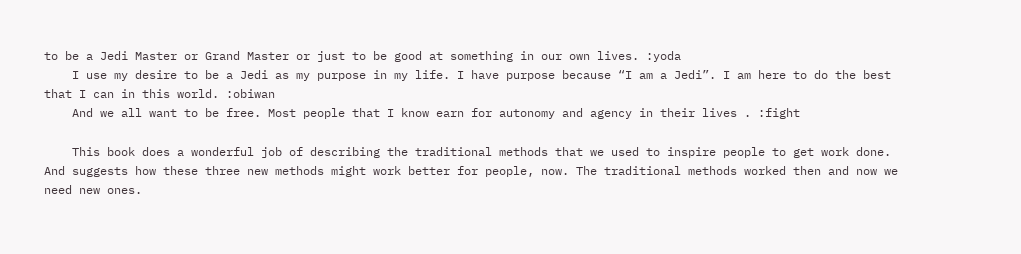to be a Jedi Master or Grand Master or just to be good at something in our own lives. :yoda
    I use my desire to be a Jedi as my purpose in my life. I have purpose because “I am a Jedi”. I am here to do the best that I can in this world. :obiwan
    And we all want to be free. Most people that I know earn for autonomy and agency in their lives . :fight

    This book does a wonderful job of describing the traditional methods that we used to inspire people to get work done. And suggests how these three new methods might work better for people, now. The traditional methods worked then and now we need new ones.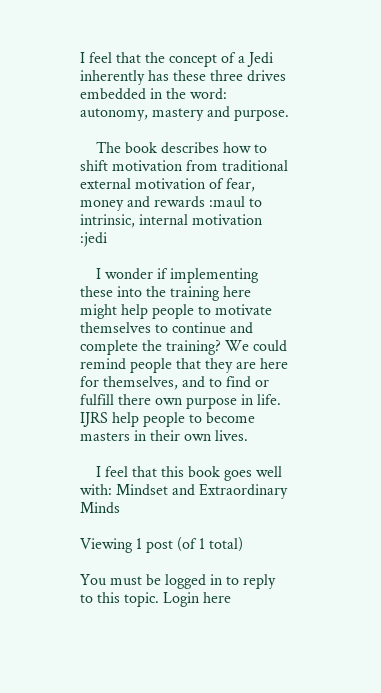I feel that the concept of a Jedi inherently has these three drives embedded in the word: autonomy, mastery and purpose.

    The book describes how to shift motivation from traditional external motivation of fear, money and rewards :maul to intrinsic, internal motivation :jedi

    I wonder if implementing these into the training here might help people to motivate themselves to continue and complete the training? We could remind people that they are here for themselves, and to find or fulfill there own purpose in life. IJRS help people to become masters in their own lives.

    I feel that this book goes well with: Mindset and Extraordinary Minds

Viewing 1 post (of 1 total)

You must be logged in to reply to this topic. Login here